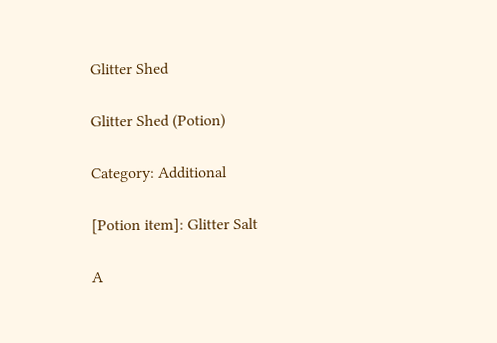Glitter Shed

Glitter Shed (Potion)

Category: Additional

[Potion item]: Glitter Salt

A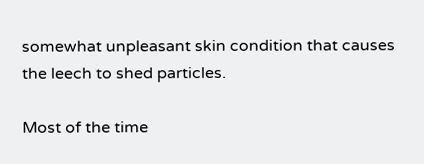somewhat unpleasant skin condition that causes the leech to shed particles.

Most of the time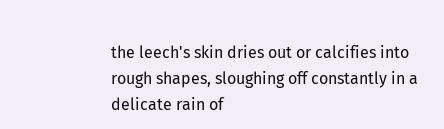the leech's skin dries out or calcifies into rough shapes, sloughing off constantly in a delicate rain of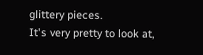glittery pieces.
It's very pretty to look at,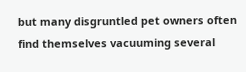but many disgruntled pet owners often find themselves vacuuming several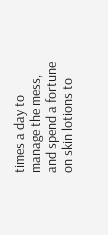times a day to manage the mess, and spend a fortune on skin lotions to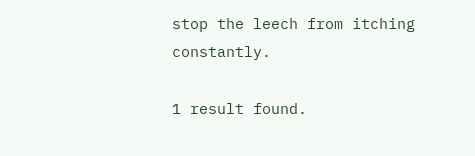stop the leech from itching constantly.

1 result found.